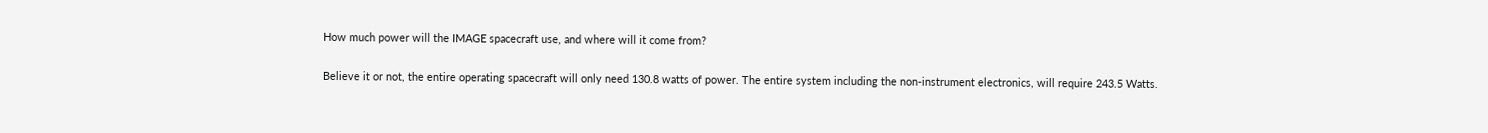How much power will the IMAGE spacecraft use, and where will it come from?

Believe it or not, the entire operating spacecraft will only need 130.8 watts of power. The entire system including the non-instrument electronics, will require 243.5 Watts.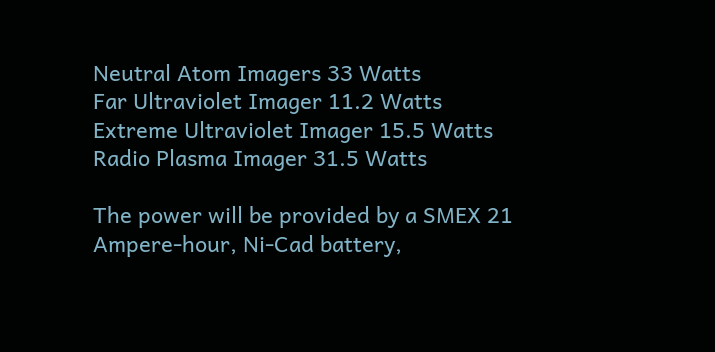Neutral Atom Imagers 33 Watts
Far Ultraviolet Imager 11.2 Watts
Extreme Ultraviolet Imager 15.5 Watts
Radio Plasma Imager 31.5 Watts

The power will be provided by a SMEX 21 Ampere-hour, Ni-Cad battery,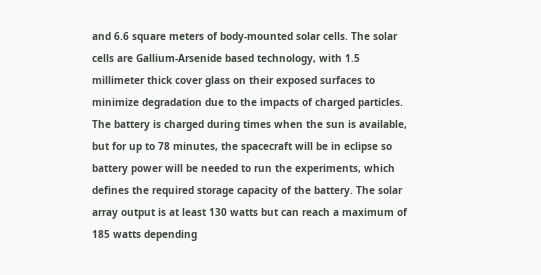and 6.6 square meters of body-mounted solar cells. The solar cells are Gallium-Arsenide based technology, with 1.5 millimeter thick cover glass on their exposed surfaces to minimize degradation due to the impacts of charged particles. The battery is charged during times when the sun is available, but for up to 78 minutes, the spacecraft will be in eclipse so battery power will be needed to run the experiments, which defines the required storage capacity of the battery. The solar array output is at least 130 watts but can reach a maximum of 185 watts depending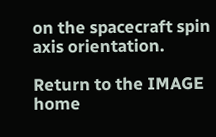on the spacecraft spin axis orientation.

Return to the IMAGE home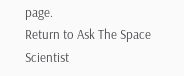page.
Return to Ask The Space Scientist